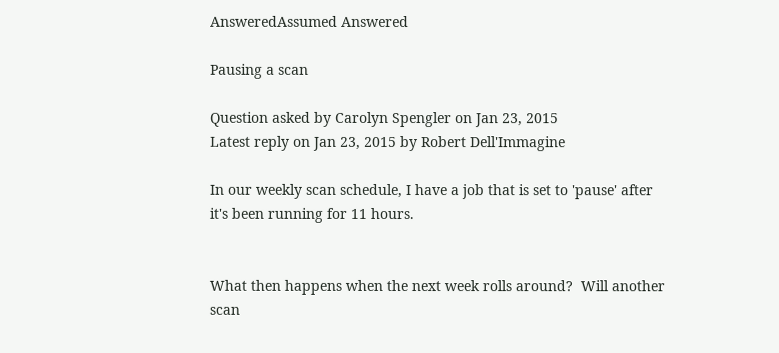AnsweredAssumed Answered

Pausing a scan

Question asked by Carolyn Spengler on Jan 23, 2015
Latest reply on Jan 23, 2015 by Robert Dell'Immagine

In our weekly scan schedule, I have a job that is set to 'pause' after it's been running for 11 hours.


What then happens when the next week rolls around?  Will another scan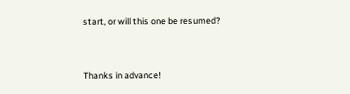start, or will this one be resumed?


Thanks in advance!